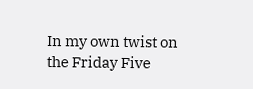In my own twist on the Friday Five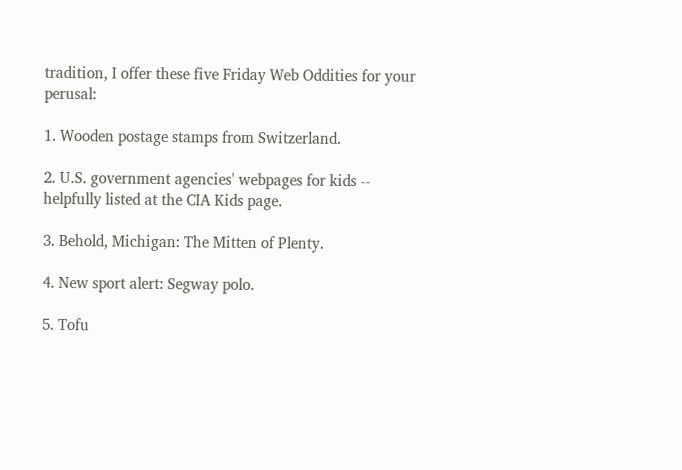tradition, I offer these five Friday Web Oddities for your perusal:

1. Wooden postage stamps from Switzerland.

2. U.S. government agencies' webpages for kids -- helpfully listed at the CIA Kids page.

3. Behold, Michigan: The Mitten of Plenty.

4. New sport alert: Segway polo.

5. Tofu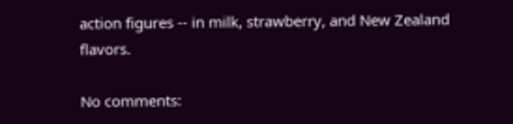action figures -- in milk, strawberry, and New Zealand flavors.

No comments: